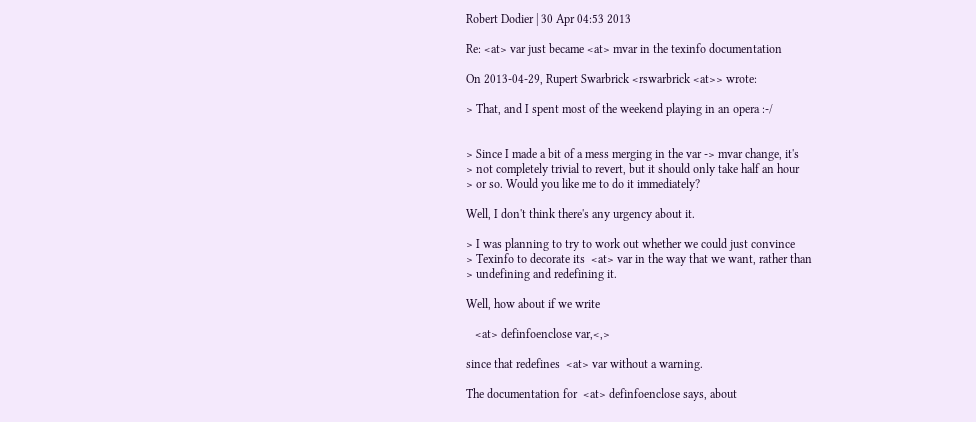Robert Dodier | 30 Apr 04:53 2013

Re: <at> var just became <at> mvar in the texinfo documentation

On 2013-04-29, Rupert Swarbrick <rswarbrick <at>> wrote:

> That, and I spent most of the weekend playing in an opera :-/


> Since I made a bit of a mess merging in the var -> mvar change, it's
> not completely trivial to revert, but it should only take half an hour
> or so. Would you like me to do it immediately?

Well, I don't think there's any urgency about it.

> I was planning to try to work out whether we could just convince
> Texinfo to decorate its  <at> var in the way that we want, rather than
> undefining and redefining it.

Well, how about if we write

   <at> definfoenclose var,<,>

since that redefines  <at> var without a warning.

The documentation for  <at> definfoenclose says, about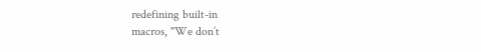redefining built-in
macros, "We don’t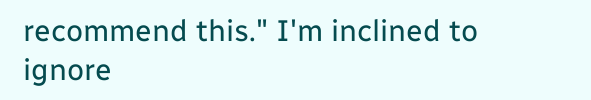recommend this." I'm inclined to ignore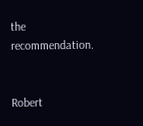the recommendation.


Robert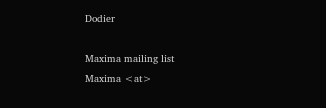Dodier

Maxima mailing list
Maxima <at>